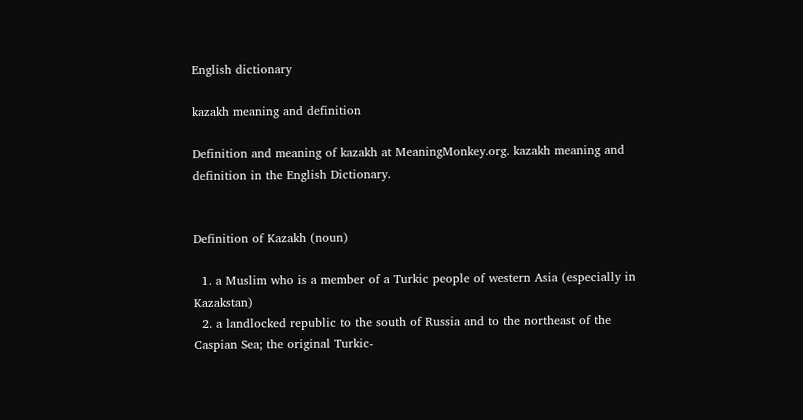English dictionary

kazakh meaning and definition

Definition and meaning of kazakh at MeaningMonkey.org. kazakh meaning and definition in the English Dictionary.


Definition of Kazakh (noun)

  1. a Muslim who is a member of a Turkic people of western Asia (especially in Kazakstan)
  2. a landlocked republic to the south of Russia and to the northeast of the Caspian Sea; the original Turkic-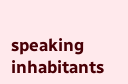speaking inhabitants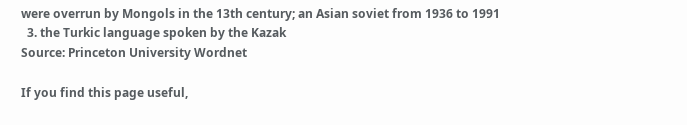were overrun by Mongols in the 13th century; an Asian soviet from 1936 to 1991
  3. the Turkic language spoken by the Kazak
Source: Princeton University Wordnet

If you find this page useful,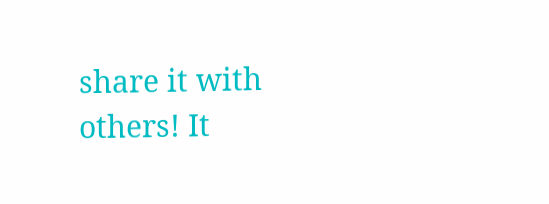share it with others! It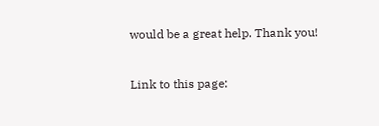would be a great help. Thank you!


Link to this page: